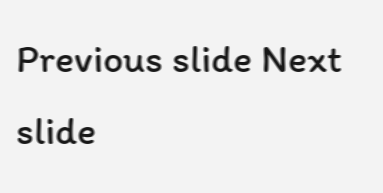Previous slide Next slide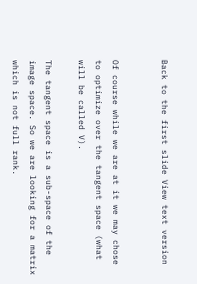Back to the first slide View text version


Of course while we are at it we may chose to optimize over the tangent space (what will be called V).

The tangent space is a sub-space of the image space. So we are looking for a matrix which is not full rank.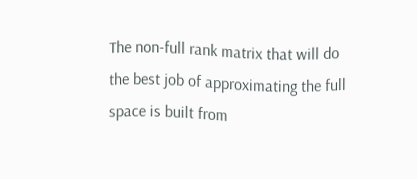The non-full rank matrix that will do the best job of approximating the full space is built from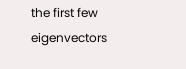the first few eigenvectors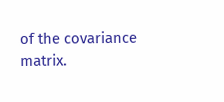of the covariance matrix.